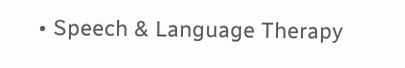• Speech & Language Therapy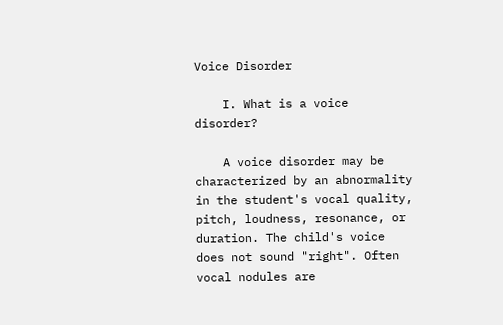Voice Disorder

    I. What is a voice disorder?

    A voice disorder may be characterized by an abnormality in the student's vocal quality, pitch, loudness, resonance, or duration. The child's voice does not sound "right". Often vocal nodules are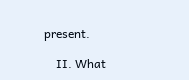present.

    II. What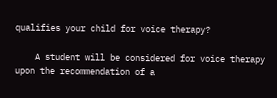qualifies your child for voice therapy?

    A student will be considered for voice therapy upon the recommendation of a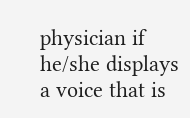physician if he/she displays a voice that is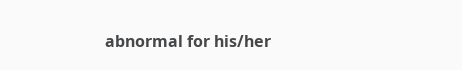abnormal for his/her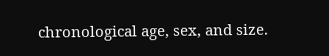chronological age, sex, and size.